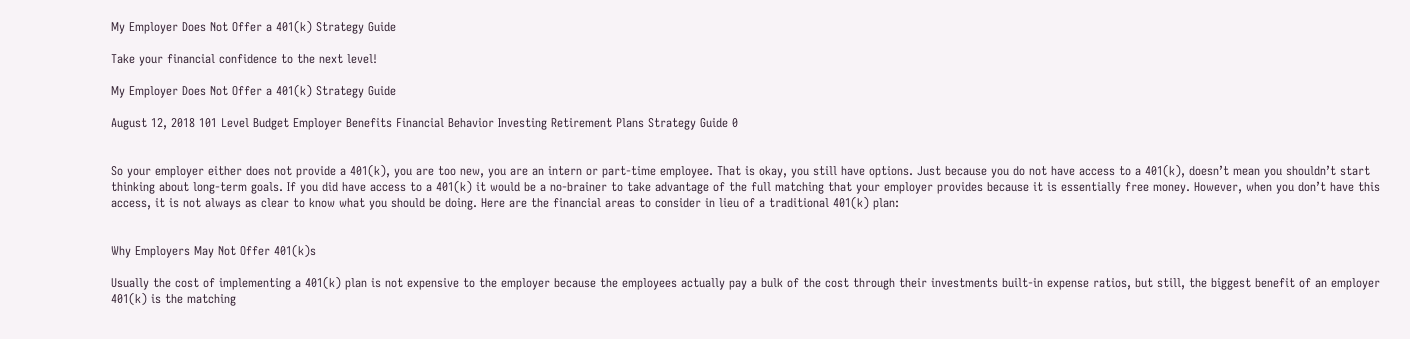My Employer Does Not Offer a 401(k) Strategy Guide

Take your financial confidence to the next level!

My Employer Does Not Offer a 401(k) Strategy Guide

August 12, 2018 101 Level Budget Employer Benefits Financial Behavior Investing Retirement Plans Strategy Guide 0


So your employer either does not provide a 401(k), you are too new, you are an intern or part-time employee. That is okay, you still have options. Just because you do not have access to a 401(k), doesn’t mean you shouldn’t start thinking about long-term goals. If you did have access to a 401(k) it would be a no-brainer to take advantage of the full matching that your employer provides because it is essentially free money. However, when you don’t have this access, it is not always as clear to know what you should be doing. Here are the financial areas to consider in lieu of a traditional 401(k) plan:


Why Employers May Not Offer 401(k)s

Usually the cost of implementing a 401(k) plan is not expensive to the employer because the employees actually pay a bulk of the cost through their investments built-in expense ratios, but still, the biggest benefit of an employer 401(k) is the matching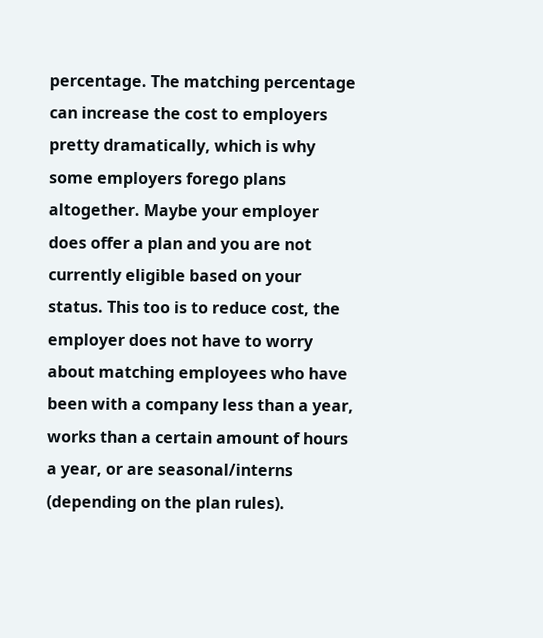percentage. The matching percentage can increase the cost to employers pretty dramatically, which is why some employers forego plans altogether. Maybe your employer does offer a plan and you are not currently eligible based on your status. This too is to reduce cost, the employer does not have to worry about matching employees who have been with a company less than a year, works than a certain amount of hours a year, or are seasonal/interns (depending on the plan rules).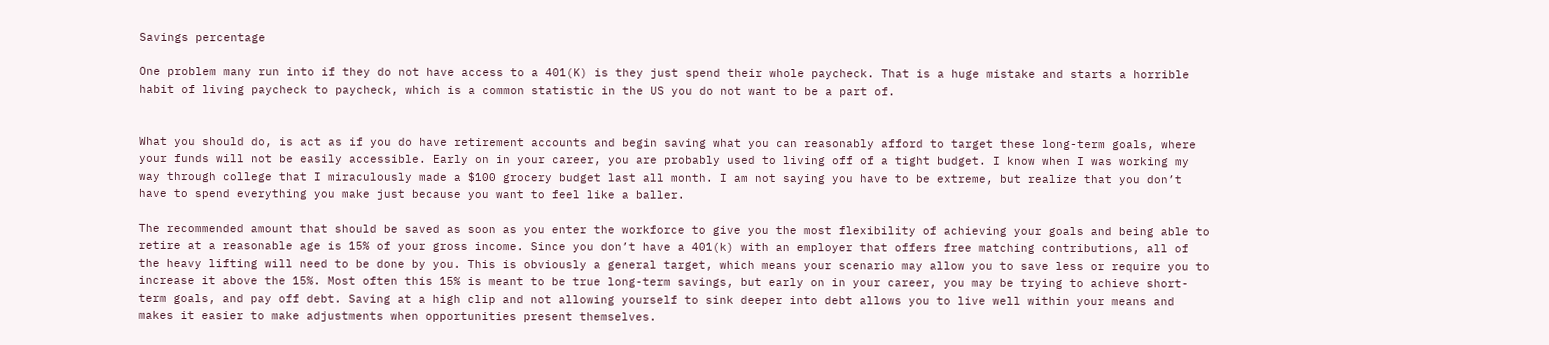Savings percentage

One problem many run into if they do not have access to a 401(K) is they just spend their whole paycheck. That is a huge mistake and starts a horrible habit of living paycheck to paycheck, which is a common statistic in the US you do not want to be a part of.


What you should do, is act as if you do have retirement accounts and begin saving what you can reasonably afford to target these long-term goals, where your funds will not be easily accessible. Early on in your career, you are probably used to living off of a tight budget. I know when I was working my way through college that I miraculously made a $100 grocery budget last all month. I am not saying you have to be extreme, but realize that you don’t have to spend everything you make just because you want to feel like a baller.

The recommended amount that should be saved as soon as you enter the workforce to give you the most flexibility of achieving your goals and being able to retire at a reasonable age is 15% of your gross income. Since you don’t have a 401(k) with an employer that offers free matching contributions, all of the heavy lifting will need to be done by you. This is obviously a general target, which means your scenario may allow you to save less or require you to increase it above the 15%. Most often this 15% is meant to be true long-term savings, but early on in your career, you may be trying to achieve short-term goals, and pay off debt. Saving at a high clip and not allowing yourself to sink deeper into debt allows you to live well within your means and makes it easier to make adjustments when opportunities present themselves.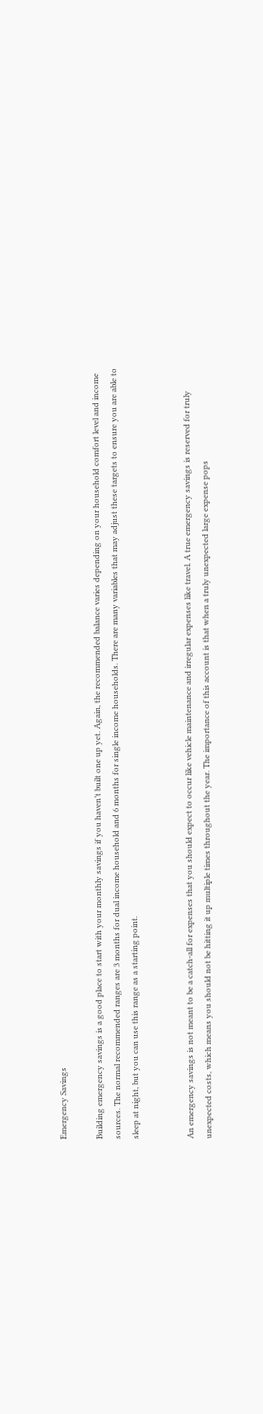Emergency Savings

Building emergency savings is a good place to start with your monthly savings if you haven’t built one up yet. Again, the recommended balance varies depending on your household comfort level and income sources. The normal recommended ranges are 3 months for dual income household and 6 months for single income households. There are many variables that may adjust these targets to ensure you are able to sleep at night, but you can use this range as a starting point.


An emergency savings is not meant to be a catch-all for expenses that you should expect to occur like vehicle maintenance and irregular expenses like travel. A true emergency savings is reserved for truly unexpected costs, which means you should not be hitting it up multiple times throughout the year. The importance of this account is that when a truly unexpected large expense pops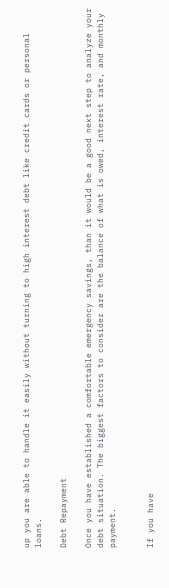up you are able to handle it easily without turning to high interest debt like credit cards or personal loans.

Debt Repayment

Once you have established a comfortable emergency savings, than it would be a good next step to analyze your debt situation. The biggest factors to consider are the balance of what is owed, interest rate, and monthly payment.


If you have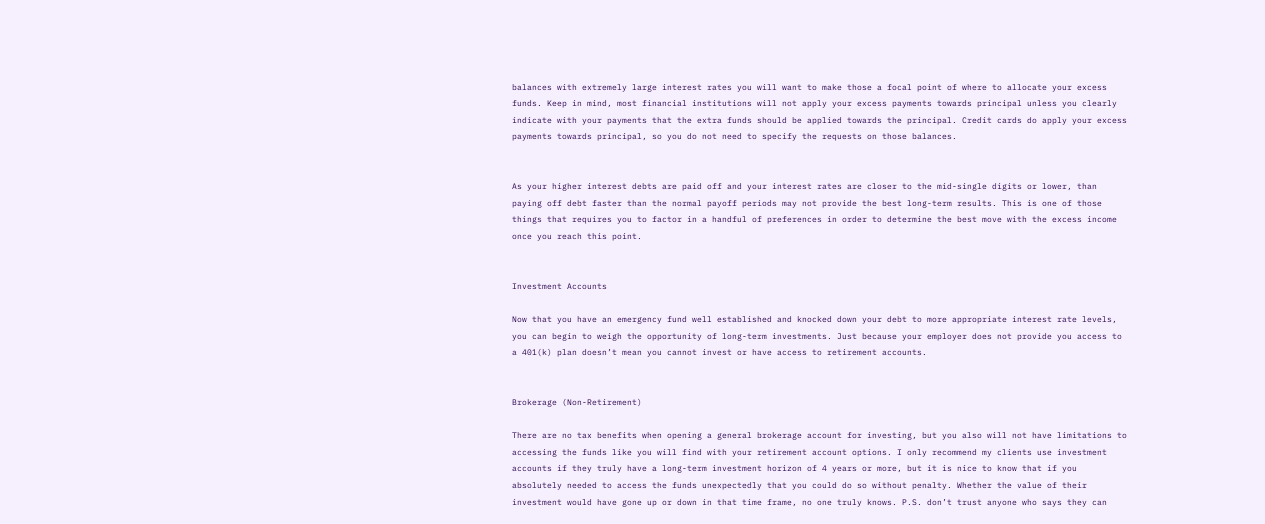balances with extremely large interest rates you will want to make those a focal point of where to allocate your excess funds. Keep in mind, most financial institutions will not apply your excess payments towards principal unless you clearly indicate with your payments that the extra funds should be applied towards the principal. Credit cards do apply your excess payments towards principal, so you do not need to specify the requests on those balances.


As your higher interest debts are paid off and your interest rates are closer to the mid-single digits or lower, than paying off debt faster than the normal payoff periods may not provide the best long-term results. This is one of those things that requires you to factor in a handful of preferences in order to determine the best move with the excess income once you reach this point.


Investment Accounts

Now that you have an emergency fund well established and knocked down your debt to more appropriate interest rate levels, you can begin to weigh the opportunity of long-term investments. Just because your employer does not provide you access to a 401(k) plan doesn’t mean you cannot invest or have access to retirement accounts.


Brokerage (Non-Retirement)

There are no tax benefits when opening a general brokerage account for investing, but you also will not have limitations to accessing the funds like you will find with your retirement account options. I only recommend my clients use investment accounts if they truly have a long-term investment horizon of 4 years or more, but it is nice to know that if you absolutely needed to access the funds unexpectedly that you could do so without penalty. Whether the value of their investment would have gone up or down in that time frame, no one truly knows. P.S. don’t trust anyone who says they can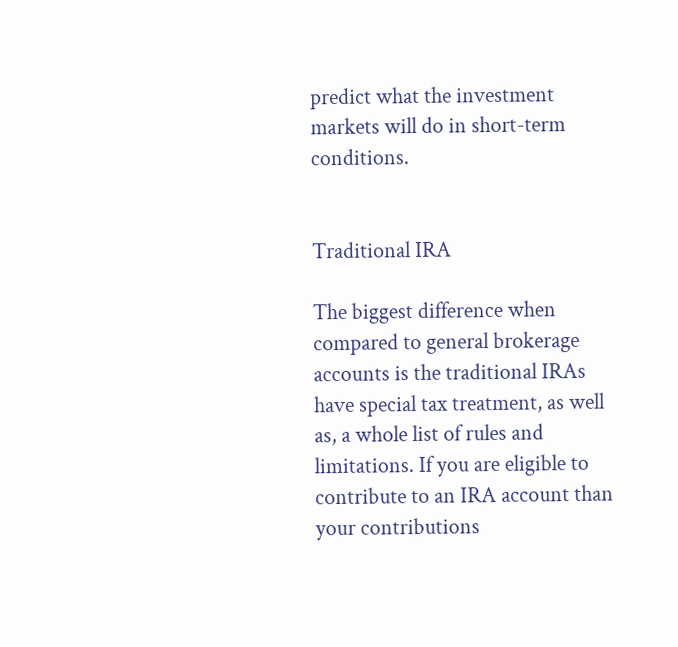predict what the investment markets will do in short-term conditions.


Traditional IRA

The biggest difference when compared to general brokerage accounts is the traditional IRAs have special tax treatment, as well as, a whole list of rules and limitations. If you are eligible to contribute to an IRA account than your contributions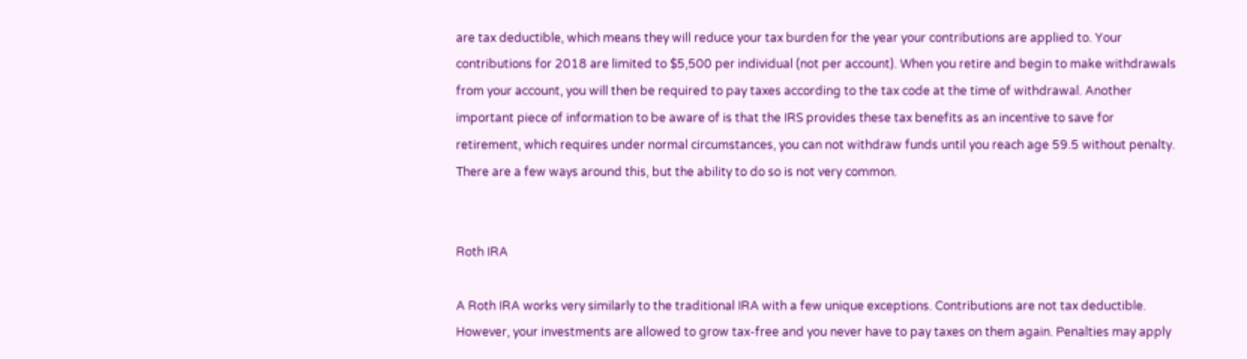are tax deductible, which means they will reduce your tax burden for the year your contributions are applied to. Your contributions for 2018 are limited to $5,500 per individual (not per account). When you retire and begin to make withdrawals from your account, you will then be required to pay taxes according to the tax code at the time of withdrawal. Another important piece of information to be aware of is that the IRS provides these tax benefits as an incentive to save for retirement, which requires under normal circumstances, you can not withdraw funds until you reach age 59.5 without penalty. There are a few ways around this, but the ability to do so is not very common.


Roth IRA

A Roth IRA works very similarly to the traditional IRA with a few unique exceptions. Contributions are not tax deductible. However, your investments are allowed to grow tax-free and you never have to pay taxes on them again. Penalties may apply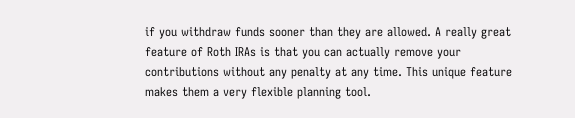if you withdraw funds sooner than they are allowed. A really great feature of Roth IRAs is that you can actually remove your contributions without any penalty at any time. This unique feature makes them a very flexible planning tool.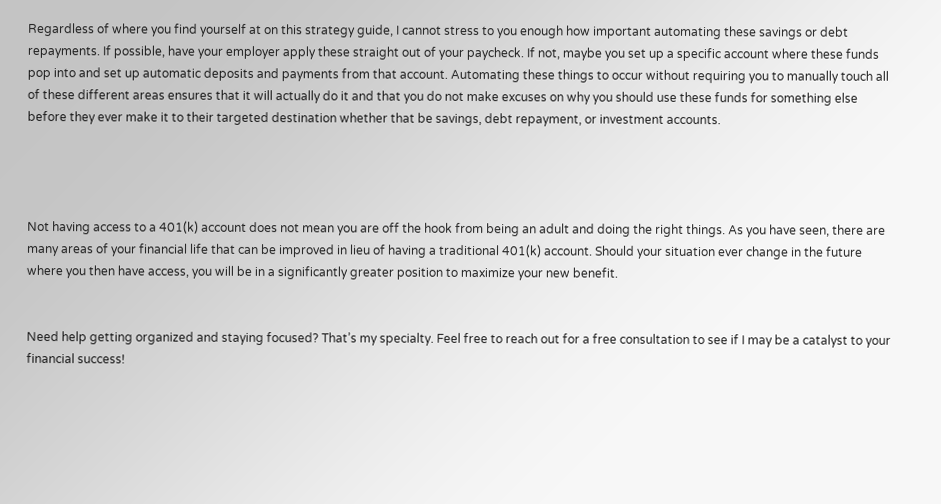Regardless of where you find yourself at on this strategy guide, I cannot stress to you enough how important automating these savings or debt repayments. If possible, have your employer apply these straight out of your paycheck. If not, maybe you set up a specific account where these funds pop into and set up automatic deposits and payments from that account. Automating these things to occur without requiring you to manually touch all of these different areas ensures that it will actually do it and that you do not make excuses on why you should use these funds for something else before they ever make it to their targeted destination whether that be savings, debt repayment, or investment accounts.




Not having access to a 401(k) account does not mean you are off the hook from being an adult and doing the right things. As you have seen, there are many areas of your financial life that can be improved in lieu of having a traditional 401(k) account. Should your situation ever change in the future where you then have access, you will be in a significantly greater position to maximize your new benefit.


Need help getting organized and staying focused? That’s my specialty. Feel free to reach out for a free consultation to see if I may be a catalyst to your financial success!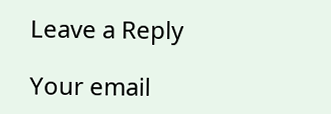Leave a Reply

Your email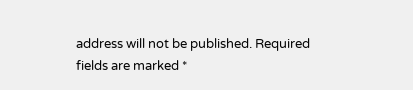address will not be published. Required fields are marked *